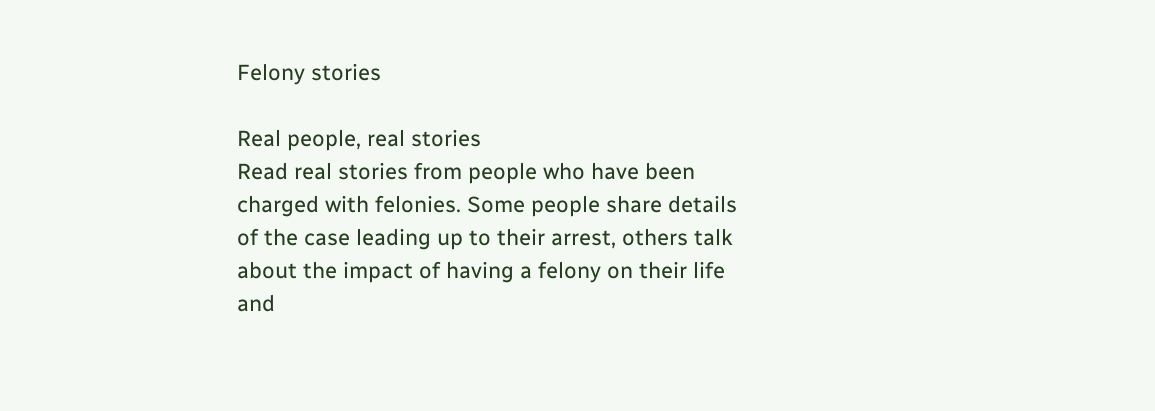Felony stories

Real people, real stories
Read real stories from people who have been charged with felonies. Some people share details of the case leading up to their arrest, others talk about the impact of having a felony on their life and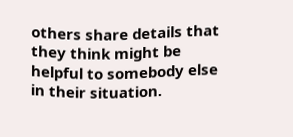others share details that they think might be helpful to somebody else in their situation.